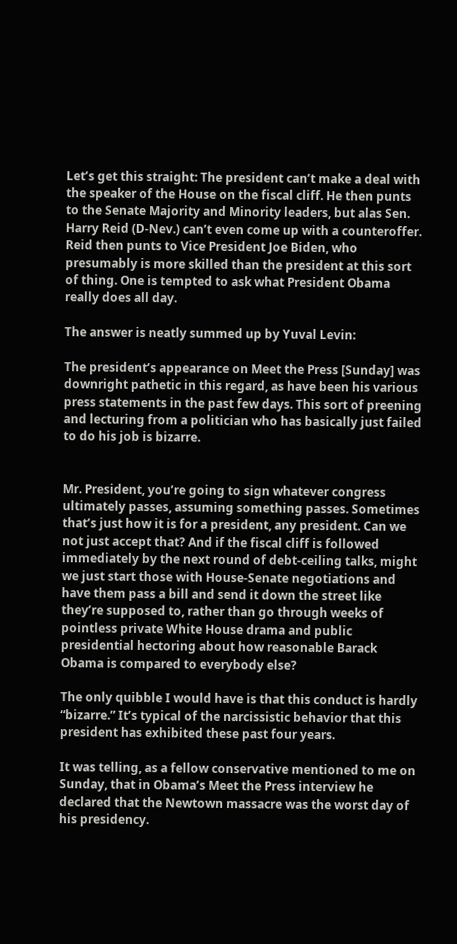Let’s get this straight: The president can’t make a deal with the speaker of the House on the fiscal cliff. He then punts to the Senate Majority and Minority leaders, but alas Sen. Harry Reid (D-Nev.) can’t even come up with a counteroffer. Reid then punts to Vice President Joe Biden, who presumably is more skilled than the president at this sort of thing. One is tempted to ask what President Obama really does all day.

The answer is neatly summed up by Yuval Levin:

The president’s appearance on Meet the Press [Sunday] was downright pathetic in this regard, as have been his various press statements in the past few days. This sort of preening and lecturing from a politician who has basically just failed to do his job is bizarre.


Mr. President, you’re going to sign whatever congress ultimately passes, assuming something passes. Sometimes that’s just how it is for a president, any president. Can we not just accept that? And if the fiscal cliff is followed immediately by the next round of debt-ceiling talks, might we just start those with House-Senate negotiations and have them pass a bill and send it down the street like they’re supposed to, rather than go through weeks of pointless private White House drama and public presidential hectoring about how reasonable Barack Obama is compared to everybody else?

The only quibble I would have is that this conduct is hardly “bizarre.” It’s typical of the narcissistic behavior that this president has exhibited these past four years.

It was telling, as a fellow conservative mentioned to me on Sunday, that in Obama’s Meet the Press interview he declared that the Newtown massacre was the worst day of his presidency.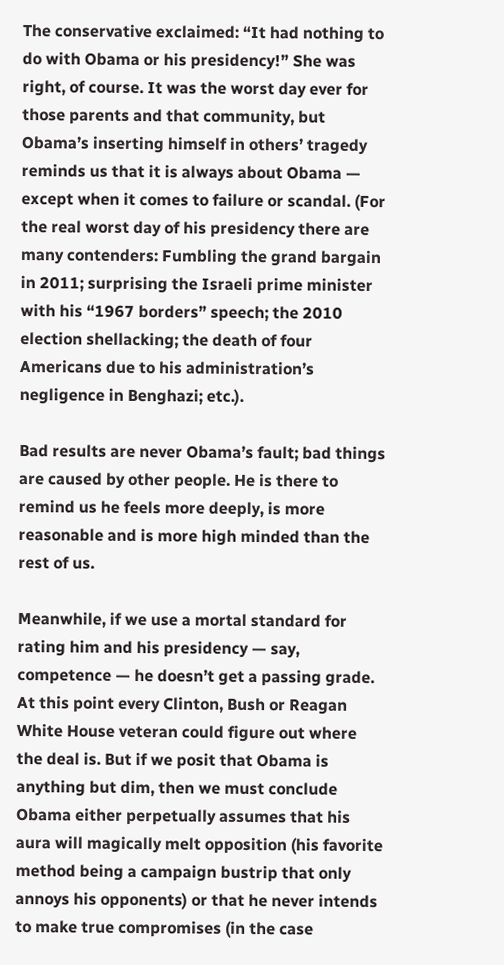The conservative exclaimed: “It had nothing to do with Obama or his presidency!” She was right, of course. It was the worst day ever for those parents and that community, but Obama’s inserting himself in others’ tragedy reminds us that it is always about Obama — except when it comes to failure or scandal. (For the real worst day of his presidency there are many contenders: Fumbling the grand bargain in 2011; surprising the Israeli prime minister with his “1967 borders” speech; the 2010 election shellacking; the death of four Americans due to his administration’s negligence in Benghazi; etc.).

Bad results are never Obama’s fault; bad things are caused by other people. He is there to remind us he feels more deeply, is more reasonable and is more high minded than the rest of us.

Meanwhile, if we use a mortal standard for rating him and his presidency — say, competence — he doesn’t get a passing grade. At this point every Clinton, Bush or Reagan White House veteran could figure out where the deal is. But if we posit that Obama is anything but dim, then we must conclude Obama either perpetually assumes that his aura will magically melt opposition (his favorite method being a campaign bustrip that only annoys his opponents) or that he never intends to make true compromises (in the case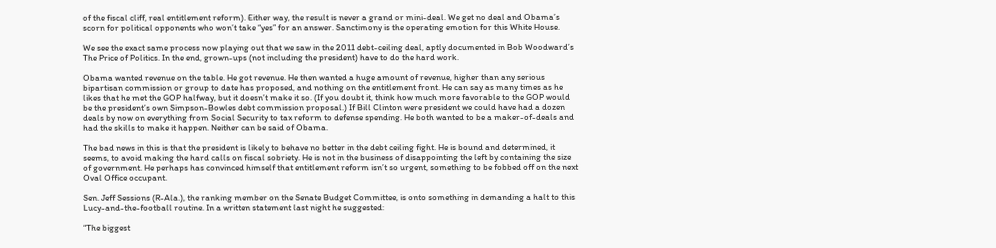of the fiscal cliff, real entitlement reform). Either way, the result is never a grand or mini-deal. We get no deal and Obama’s scorn for political opponents who won’t take “yes” for an answer. Sanctimony is the operating emotion for this White House.

We see the exact same process now playing out that we saw in the 2011 debt-ceiling deal, aptly documented in Bob Woodward’s The Price of Politics. In the end, grown-ups (not including the president) have to do the hard work.

Obama wanted revenue on the table. He got revenue. He then wanted a huge amount of revenue, higher than any serious bipartisan commission or group to date has proposed, and nothing on the entitlement front. He can say as many times as he likes that he met the GOP halfway, but it doesn’t make it so. (If you doubt it, think how much more favorable to the GOP would be the president’s own Simpson-Bowles debt commission proposal.) If Bill Clinton were president we could have had a dozen deals by now on everything from Social Security to tax reform to defense spending. He both wanted to be a maker-of-deals and had the skills to make it happen. Neither can be said of Obama.

The bad news in this is that the president is likely to behave no better in the debt ceiling fight. He is bound and determined, it seems, to avoid making the hard calls on fiscal sobriety. He is not in the business of disappointing the left by containing the size of government. He perhaps has convinced himself that entitlement reform isn’t so urgent, something to be fobbed off on the next Oval Office occupant.

Sen. Jeff Sessions (R-Ala.), the ranking member on the Senate Budget Committee, is onto something in demanding a halt to this Lucy-and-the-football routine. In a written statement last night he suggested:

“The biggest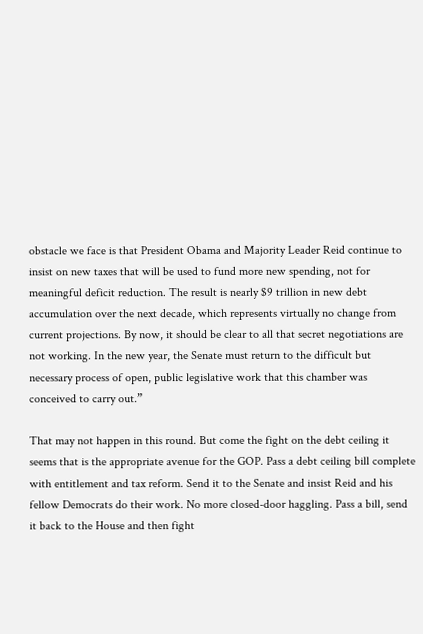obstacle we face is that President Obama and Majority Leader Reid continue to insist on new taxes that will be used to fund more new spending, not for meaningful deficit reduction. The result is nearly $9 trillion in new debt accumulation over the next decade, which represents virtually no change from current projections. By now, it should be clear to all that secret negotiations are not working. In the new year, the Senate must return to the difficult but necessary process of open, public legislative work that this chamber was conceived to carry out.”

That may not happen in this round. But come the fight on the debt ceiling it seems that is the appropriate avenue for the GOP. Pass a debt ceiling bill complete with entitlement and tax reform. Send it to the Senate and insist Reid and his fellow Democrats do their work. No more closed-door haggling. Pass a bill, send it back to the House and then fight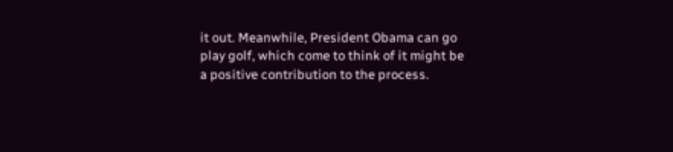it out. Meanwhile, President Obama can go play golf, which come to think of it might be a positive contribution to the process.